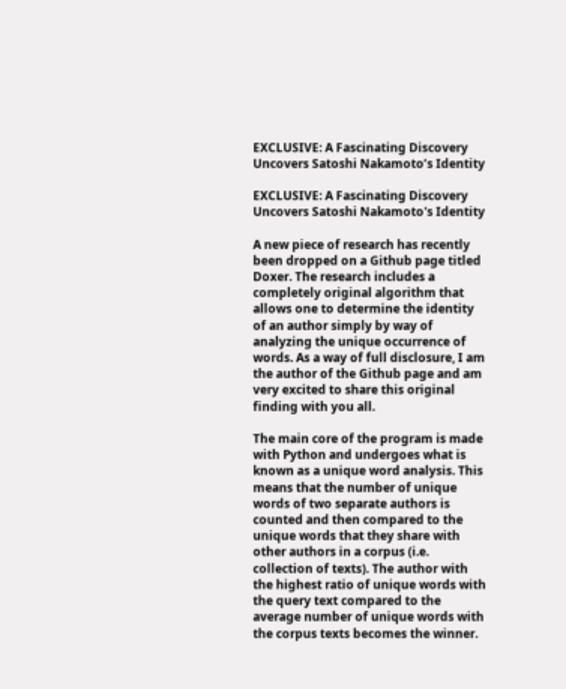EXCLUSIVE: A Fascinating Discovery Uncovers Satoshi Nakamoto’s Identity

EXCLUSIVE: A Fascinating Discovery Uncovers Satoshi Nakamoto's Identity

A new piece of research has recently been dropped on a Github page titled Doxer. The research includes a completely original algorithm that allows one to determine the identity of an author simply by way of analyzing the unique occurrence of words. As a way of full disclosure, I am the author of the Github page and am very excited to share this original finding with you all.

The main core of the program is made with Python and undergoes what is known as a unique word analysis. This means that the number of unique words of two separate authors is counted and then compared to the unique words that they share with other authors in a corpus (i.e. collection of texts). The author with the highest ratio of unique words with the query text compared to the average number of unique words with the corpus texts becomes the winner.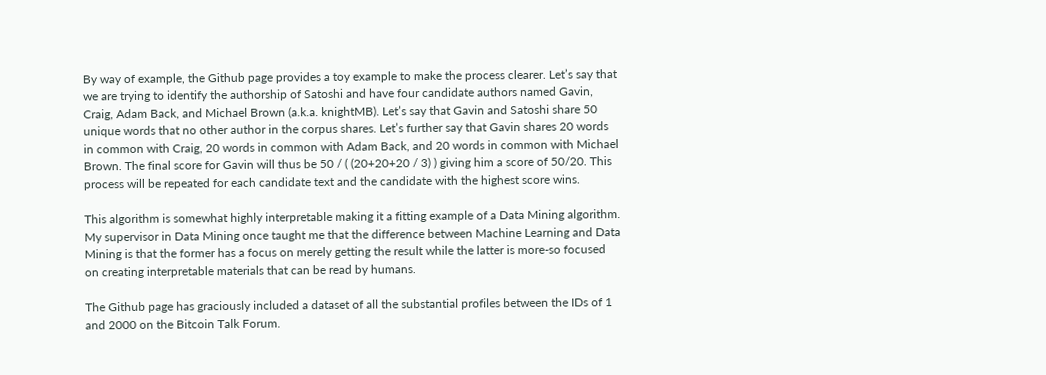By way of example, the Github page provides a toy example to make the process clearer. Let’s say that we are trying to identify the authorship of Satoshi and have four candidate authors named Gavin, Craig, Adam Back, and Michael Brown (a.k.a. knightMB). Let’s say that Gavin and Satoshi share 50 unique words that no other author in the corpus shares. Let’s further say that Gavin shares 20 words in common with Craig, 20 words in common with Adam Back, and 20 words in common with Michael Brown. The final score for Gavin will thus be 50 / ( (20+20+20 / 3) ) giving him a score of 50/20. This process will be repeated for each candidate text and the candidate with the highest score wins.

This algorithm is somewhat highly interpretable making it a fitting example of a Data Mining algorithm. My supervisor in Data Mining once taught me that the difference between Machine Learning and Data Mining is that the former has a focus on merely getting the result while the latter is more-so focused on creating interpretable materials that can be read by humans.

The Github page has graciously included a dataset of all the substantial profiles between the IDs of 1 and 2000 on the Bitcoin Talk Forum.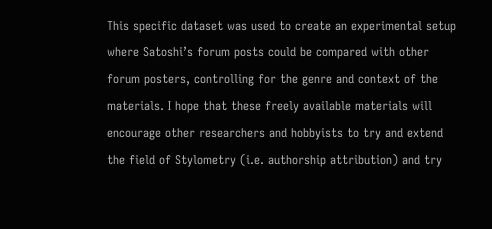This specific dataset was used to create an experimental setup where Satoshi’s forum posts could be compared with other forum posters, controlling for the genre and context of the materials. I hope that these freely available materials will encourage other researchers and hobbyists to try and extend the field of Stylometry (i.e. authorship attribution) and try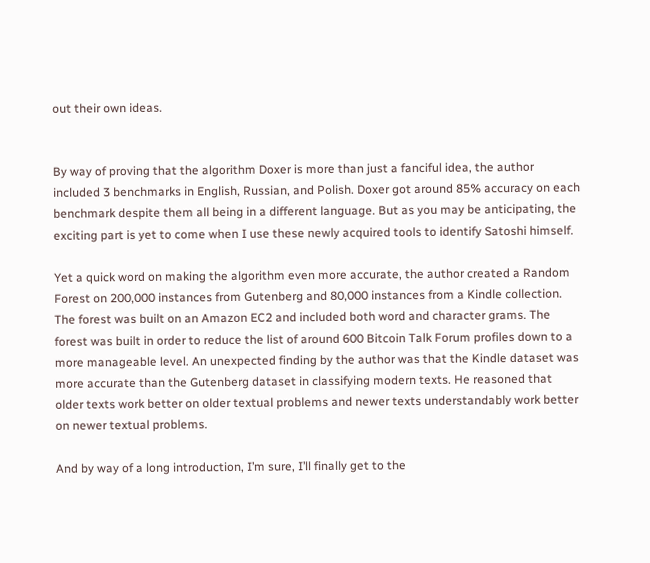out their own ideas.


By way of proving that the algorithm Doxer is more than just a fanciful idea, the author included 3 benchmarks in English, Russian, and Polish. Doxer got around 85% accuracy on each benchmark despite them all being in a different language. But as you may be anticipating, the exciting part is yet to come when I use these newly acquired tools to identify Satoshi himself.

Yet a quick word on making the algorithm even more accurate, the author created a Random Forest on 200,000 instances from Gutenberg and 80,000 instances from a Kindle collection. The forest was built on an Amazon EC2 and included both word and character grams. The forest was built in order to reduce the list of around 600 Bitcoin Talk Forum profiles down to a more manageable level. An unexpected finding by the author was that the Kindle dataset was more accurate than the Gutenberg dataset in classifying modern texts. He reasoned that older texts work better on older textual problems and newer texts understandably work better on newer textual problems.

And by way of a long introduction, I’m sure, I’ll finally get to the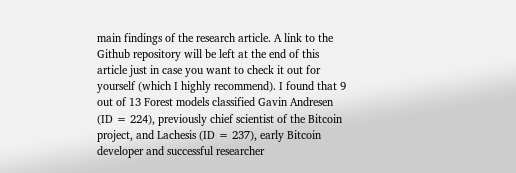main findings of the research article. A link to the Github repository will be left at the end of this article just in case you want to check it out for yourself (which I highly recommend). I found that 9 out of 13 Forest models classified Gavin Andresen (ID = 224), previously chief scientist of the Bitcoin project, and Lachesis (ID = 237), early Bitcoin developer and successful researcher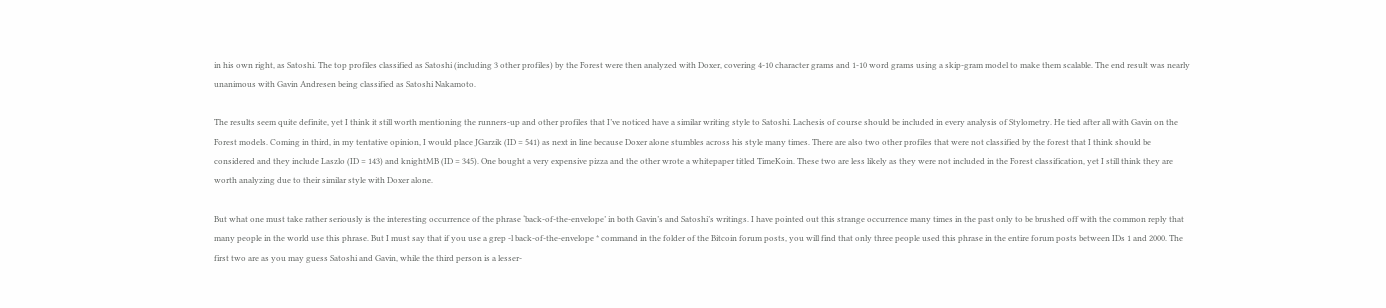in his own right, as Satoshi. The top profiles classified as Satoshi (including 3 other profiles) by the Forest were then analyzed with Doxer, covering 4-10 character grams and 1-10 word grams using a skip-gram model to make them scalable. The end result was nearly unanimous with Gavin Andresen being classified as Satoshi Nakamoto.

The results seem quite definite, yet I think it still worth mentioning the runners-up and other profiles that I’ve noticed have a similar writing style to Satoshi. Lachesis of course should be included in every analysis of Stylometry. He tied after all with Gavin on the Forest models. Coming in third, in my tentative opinion, I would place JGarzik (ID = 541) as next in line because Doxer alone stumbles across his style many times. There are also two other profiles that were not classified by the forest that I think should be considered and they include Laszlo (ID = 143) and knightMB (ID = 345). One bought a very expensive pizza and the other wrote a whitepaper titled TimeKoin. These two are less likely as they were not included in the Forest classification, yet I still think they are worth analyzing due to their similar style with Doxer alone.

But what one must take rather seriously is the interesting occurrence of the phrase ‘back-of-the-envelope’ in both Gavin’s and Satoshi’s writings. I have pointed out this strange occurrence many times in the past only to be brushed off with the common reply that many people in the world use this phrase. But I must say that if you use a grep -l back-of-the-envelope * command in the folder of the Bitcoin forum posts, you will find that only three people used this phrase in the entire forum posts between IDs 1 and 2000. The first two are as you may guess Satoshi and Gavin, while the third person is a lesser-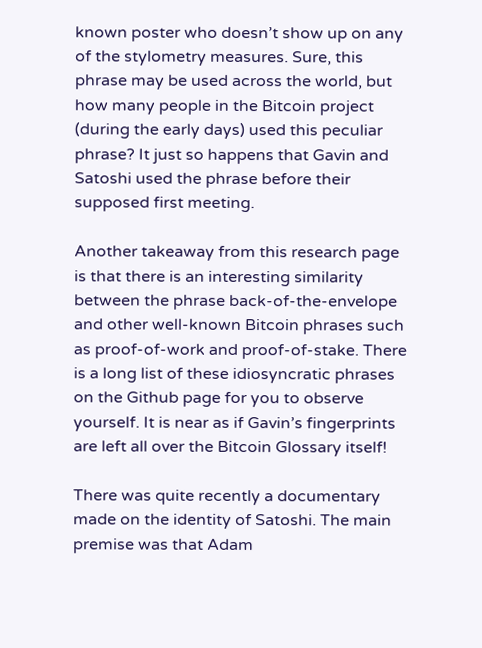known poster who doesn’t show up on any of the stylometry measures. Sure, this phrase may be used across the world, but how many people in the Bitcoin project (during the early days) used this peculiar phrase? It just so happens that Gavin and Satoshi used the phrase before their supposed first meeting.

Another takeaway from this research page is that there is an interesting similarity between the phrase back-of-the-envelope and other well-known Bitcoin phrases such as proof-of-work and proof-of-stake. There is a long list of these idiosyncratic phrases on the Github page for you to observe yourself. It is near as if Gavin’s fingerprints are left all over the Bitcoin Glossary itself!

There was quite recently a documentary made on the identity of Satoshi. The main premise was that Adam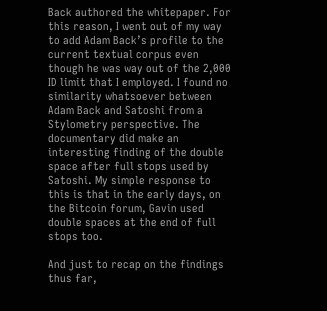Back authored the whitepaper. For this reason, I went out of my way to add Adam Back’s profile to the current textual corpus even though he was way out of the 2,000 ID limit that I employed. I found no similarity whatsoever between Adam Back and Satoshi from a Stylometry perspective. The documentary did make an interesting finding of the double space after full stops used by Satoshi. My simple response to this is that in the early days, on the Bitcoin forum, Gavin used double spaces at the end of full stops too.

And just to recap on the findings thus far,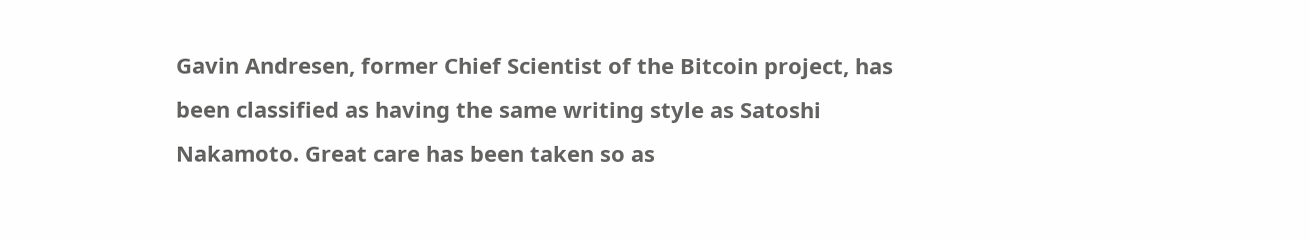Gavin Andresen, former Chief Scientist of the Bitcoin project, has been classified as having the same writing style as Satoshi Nakamoto. Great care has been taken so as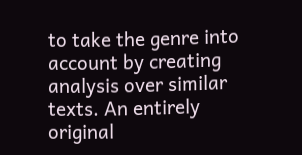to take the genre into account by creating analysis over similar texts. An entirely original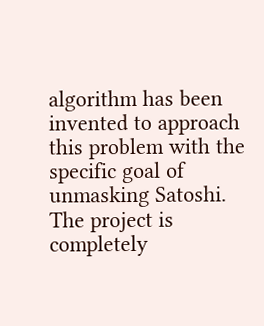algorithm has been invented to approach this problem with the specific goal of unmasking Satoshi. The project is completely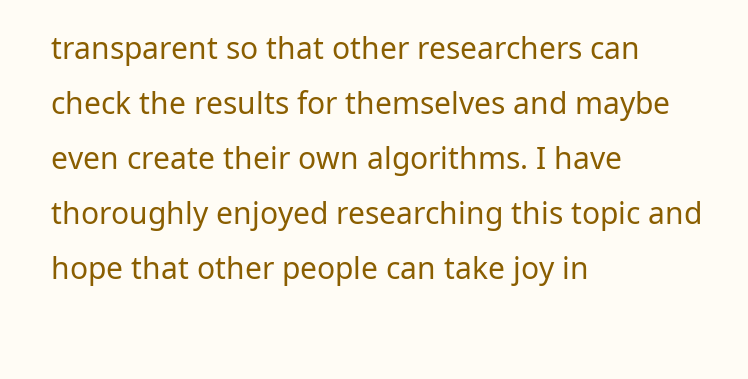transparent so that other researchers can check the results for themselves and maybe even create their own algorithms. I have thoroughly enjoyed researching this topic and hope that other people can take joy in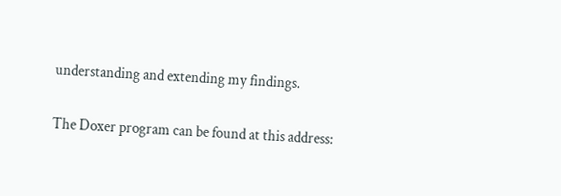understanding and extending my findings.

The Doxer program can be found at this address: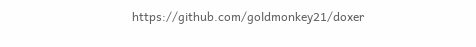https://github.com/goldmonkey21/doxer